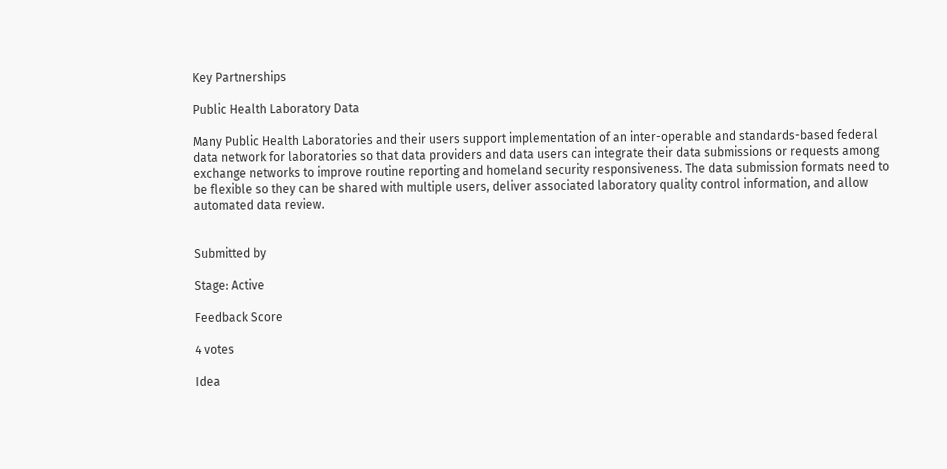Key Partnerships

Public Health Laboratory Data

Many Public Health Laboratories and their users support implementation of an inter-operable and standards-based federal data network for laboratories so that data providers and data users can integrate their data submissions or requests among exchange networks to improve routine reporting and homeland security responsiveness. The data submission formats need to be flexible so they can be shared with multiple users, deliver associated laboratory quality control information, and allow automated data review.


Submitted by

Stage: Active

Feedback Score

4 votes

Idea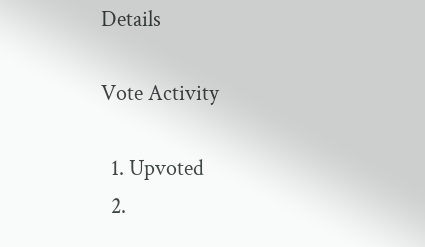Details

Vote Activity

  1. Upvoted
  2.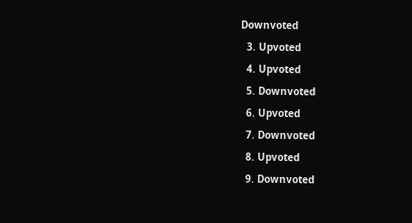Downvoted
  3. Upvoted
  4. Upvoted
  5. Downvoted
  6. Upvoted
  7. Downvoted
  8. Upvoted
  9. Downvoted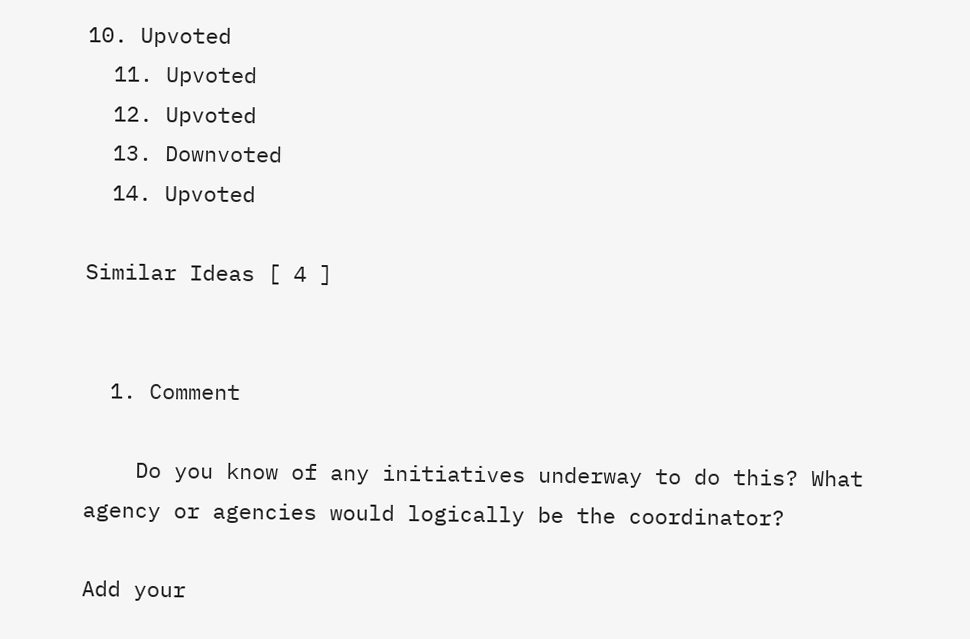10. Upvoted
  11. Upvoted
  12. Upvoted
  13. Downvoted
  14. Upvoted

Similar Ideas [ 4 ]


  1. Comment

    Do you know of any initiatives underway to do this? What agency or agencies would logically be the coordinator?

Add your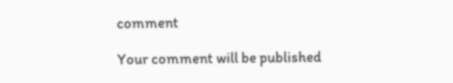comment

Your comment will be published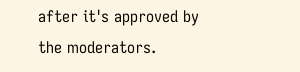after it's approved by the moderators.